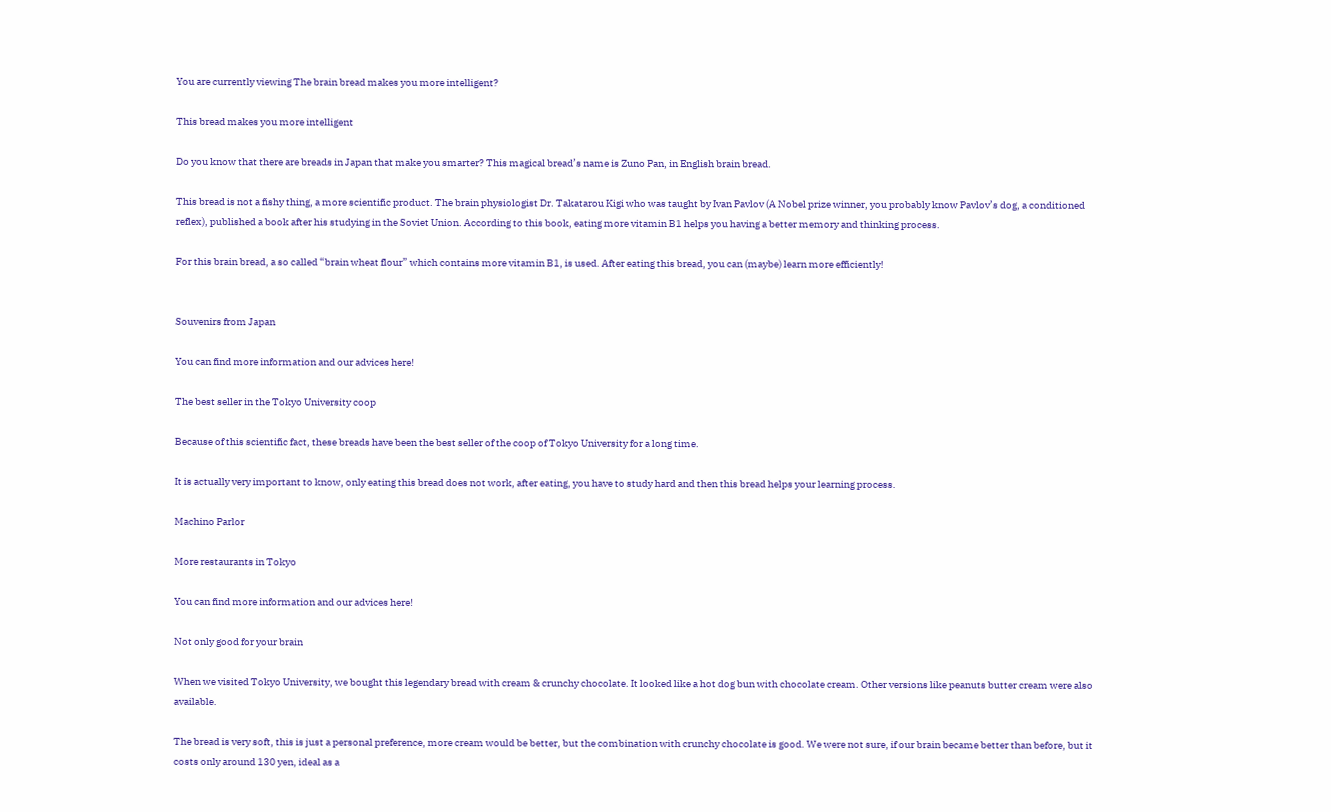You are currently viewing The brain bread makes you more intelligent?

This bread makes you more intelligent

Do you know that there are breads in Japan that make you smarter? This magical bread’s name is Zuno Pan, in English brain bread.

This bread is not a fishy thing, a more scientific product. The brain physiologist Dr. Takatarou Kigi who was taught by Ivan Pavlov (A Nobel prize winner, you probably know Pavlov’s dog, a conditioned reflex), published a book after his studying in the Soviet Union. According to this book, eating more vitamin B1 helps you having a better memory and thinking process.

For this brain bread, a so called “brain wheat flour” which contains more vitamin B1, is used. After eating this bread, you can (maybe) learn more efficiently!


Souvenirs from Japan

You can find more information and our advices here!

The best seller in the Tokyo University coop

Because of this scientific fact, these breads have been the best seller of the coop of Tokyo University for a long time.

It is actually very important to know, only eating this bread does not work, after eating, you have to study hard and then this bread helps your learning process.

Machino Parlor

More restaurants in Tokyo

You can find more information and our advices here!

Not only good for your brain

When we visited Tokyo University, we bought this legendary bread with cream & crunchy chocolate. It looked like a hot dog bun with chocolate cream. Other versions like peanuts butter cream were also available.

The bread is very soft, this is just a personal preference, more cream would be better, but the combination with crunchy chocolate is good. We were not sure, if our brain became better than before, but it costs only around 130 yen, ideal as a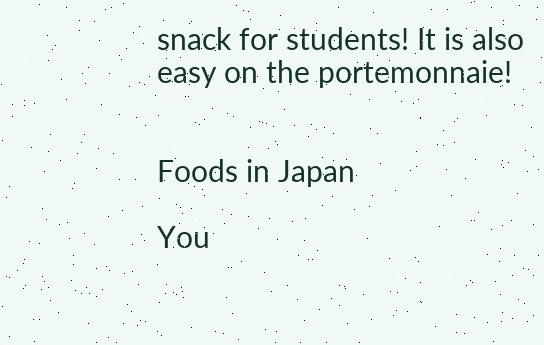snack for students! It is also easy on the portemonnaie!


Foods in Japan

You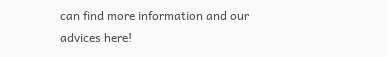can find more information and our advices here!